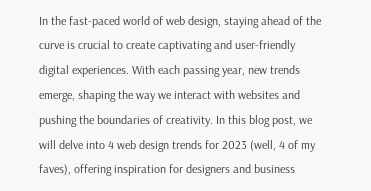In the fast-paced world of web design, staying ahead of the curve is crucial to create captivating and user-friendly digital experiences. With each passing year, new trends emerge, shaping the way we interact with websites and pushing the boundaries of creativity. In this blog post, we will delve into 4 web design trends for 2023 (well, 4 of my faves), offering inspiration for designers and business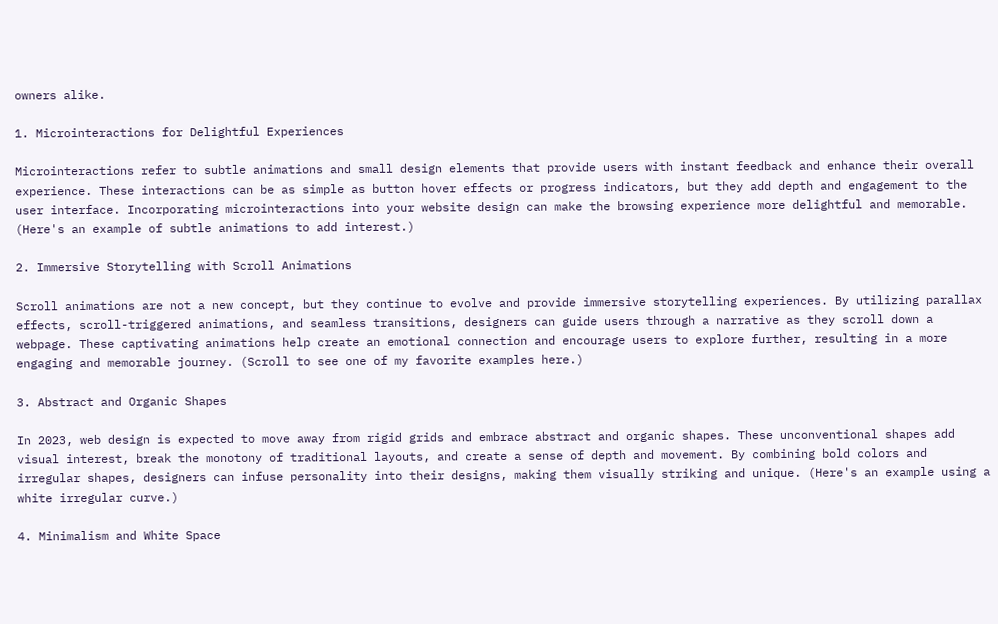owners alike.

1. Microinteractions for Delightful Experiences

Microinteractions refer to subtle animations and small design elements that provide users with instant feedback and enhance their overall experience. These interactions can be as simple as button hover effects or progress indicators, but they add depth and engagement to the user interface. Incorporating microinteractions into your website design can make the browsing experience more delightful and memorable. (Here's an example of subtle animations to add interest.)

2. Immersive Storytelling with Scroll Animations

Scroll animations are not a new concept, but they continue to evolve and provide immersive storytelling experiences. By utilizing parallax effects, scroll-triggered animations, and seamless transitions, designers can guide users through a narrative as they scroll down a webpage. These captivating animations help create an emotional connection and encourage users to explore further, resulting in a more engaging and memorable journey. (Scroll to see one of my favorite examples here.)

3. Abstract and Organic Shapes

In 2023, web design is expected to move away from rigid grids and embrace abstract and organic shapes. These unconventional shapes add visual interest, break the monotony of traditional layouts, and create a sense of depth and movement. By combining bold colors and irregular shapes, designers can infuse personality into their designs, making them visually striking and unique. (Here's an example using a white irregular curve.)

4. Minimalism and White Space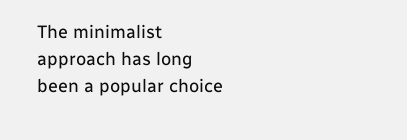The minimalist approach has long been a popular choice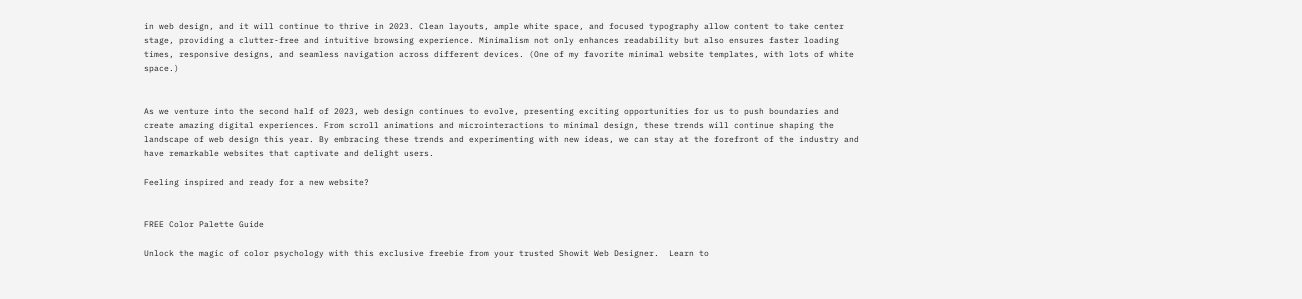in web design, and it will continue to thrive in 2023. Clean layouts, ample white space, and focused typography allow content to take center stage, providing a clutter-free and intuitive browsing experience. Minimalism not only enhances readability but also ensures faster loading times, responsive designs, and seamless navigation across different devices. (One of my favorite minimal website templates, with lots of white space.)


As we venture into the second half of 2023, web design continues to evolve, presenting exciting opportunities for us to push boundaries and create amazing digital experiences. From scroll animations and microinteractions to minimal design, these trends will continue shaping the landscape of web design this year. By embracing these trends and experimenting with new ideas, we can stay at the forefront of the industry and have remarkable websites that captivate and delight users.

Feeling inspired and ready for a new website?


FREE Color Palette Guide

Unlock the magic of color psychology with this exclusive freebie from your trusted Showit Web Designer.  Learn to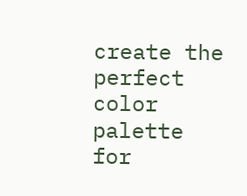create the perfect color palette for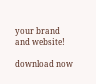your brand and website!

download now